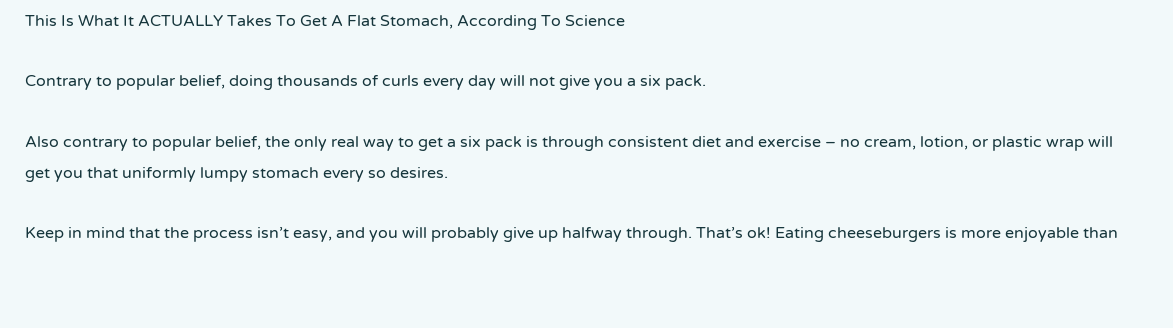This Is What It ACTUALLY Takes To Get A Flat Stomach, According To Science

Contrary to popular belief, doing thousands of curls every day will not give you a six pack.

Also contrary to popular belief, the only real way to get a six pack is through consistent diet and exercise – no cream, lotion, or plastic wrap will get you that uniformly lumpy stomach every so desires.

Keep in mind that the process isn’t easy, and you will probably give up halfway through. That’s ok! Eating cheeseburgers is more enjoyable than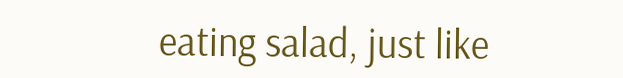eating salad, just like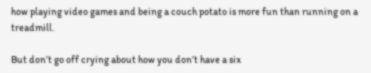how playing video games and being a couch potato is more fun than running on a treadmill.

But don’t go off crying about how you don’t have a six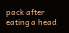pack after eating a head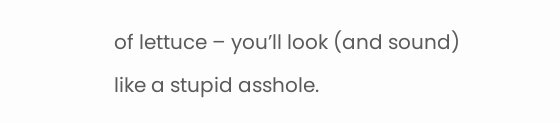of lettuce – you’ll look (and sound) like a stupid asshole.